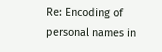Re: Encoding of personal names in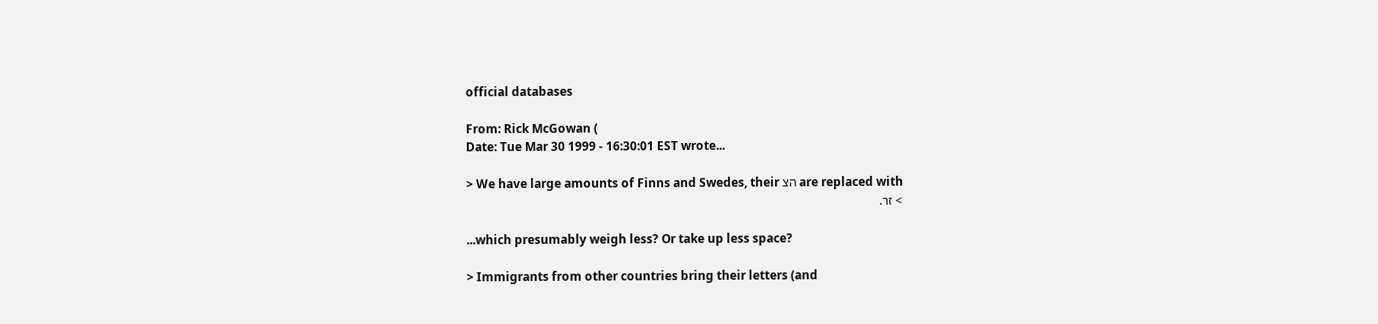official databases

From: Rick McGowan (
Date: Tue Mar 30 1999 - 16:30:01 EST wrote...

> We have large amounts of Finns and Swedes, their הצ are replaced with
> זר.

...which presumably weigh less? Or take up less space?

> Immigrants from other countries bring their letters (and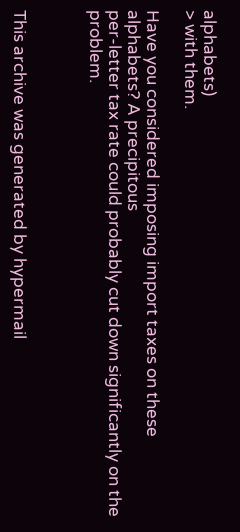alphabets)
> with them.

Have you considered imposing import taxes on these alphabets? A precipitous
per-letter tax rate could probably cut down significantly on the problem.



This archive was generated by hypermail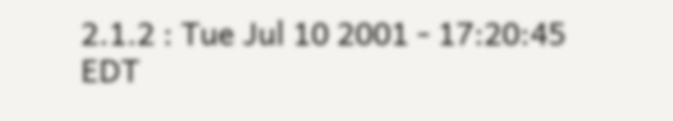2.1.2 : Tue Jul 10 2001 - 17:20:45 EDT